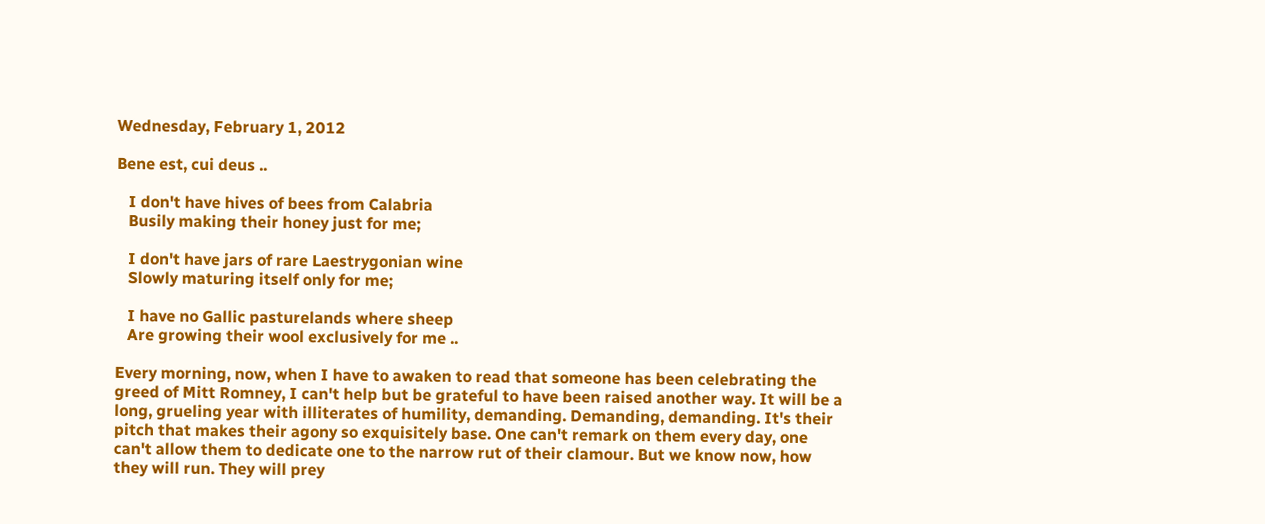Wednesday, February 1, 2012

Bene est, cui deus ..

   I don't have hives of bees from Calabria
   Busily making their honey just for me;

   I don't have jars of rare Laestrygonian wine
   Slowly maturing itself only for me;

   I have no Gallic pasturelands where sheep
   Are growing their wool exclusively for me ..

Every morning, now, when I have to awaken to read that someone has been celebrating the greed of Mitt Romney, I can't help but be grateful to have been raised another way. It will be a long, grueling year with illiterates of humility, demanding. Demanding, demanding. It's their pitch that makes their agony so exquisitely base. One can't remark on them every day, one can't allow them to dedicate one to the narrow rut of their clamour. But we know now, how they will run. They will prey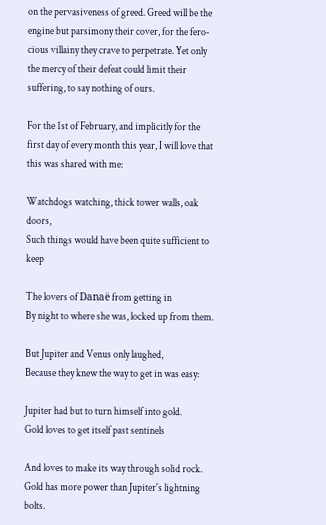on the pervasiveness of greed. Greed will be the engine but parsimony their cover, for the fero-cious villainy they crave to perpetrate. Yet only the mercy of their defeat could limit their suffering, to say nothing of ours.

For the 1st of February, and implicitly for the first day of every month this year, I will love that this was shared with me:

Watchdogs watching, thick tower walls, oak doors,
Such things would have been quite sufficient to keep

The lovers of Danaë from getting in
By night to where she was, locked up from them.

But Jupiter and Venus only laughed,
Because they knew the way to get in was easy:

Jupiter had but to turn himself into gold.
Gold loves to get itself past sentinels

And loves to make its way through solid rock.
Gold has more power than Jupiter's lightning bolts.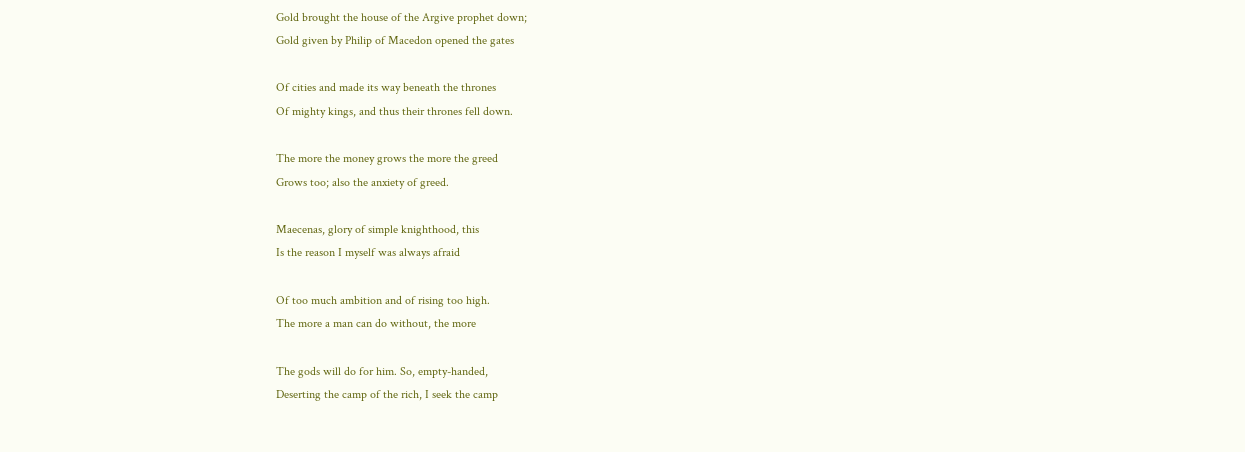Gold brought the house of the Argive prophet down;
Gold given by Philip of Macedon opened the gates

Of cities and made its way beneath the thrones
Of mighty kings, and thus their thrones fell down.

The more the money grows the more the greed
Grows too; also the anxiety of greed.

Maecenas, glory of simple knighthood, this
Is the reason I myself was always afraid

Of too much ambition and of rising too high.
The more a man can do without, the more

The gods will do for him. So, empty-handed,
Deserting the camp of the rich, I seek the camp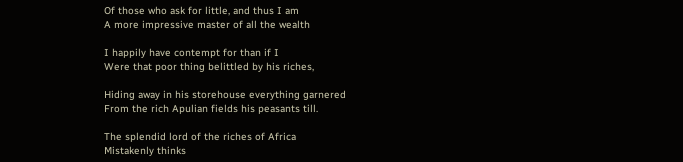Of those who ask for little, and thus I am
A more impressive master of all the wealth

I happily have contempt for than if I
Were that poor thing belittled by his riches,

Hiding away in his storehouse everything garnered
From the rich Apulian fields his peasants till.

The splendid lord of the riches of Africa
Mistakenly thinks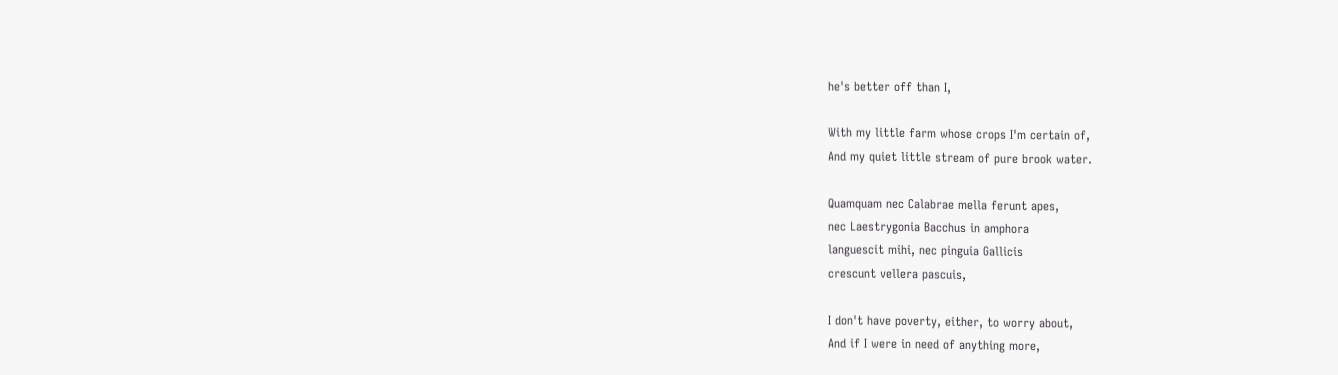he's better off than I,

With my little farm whose crops I'm certain of,
And my quiet little stream of pure brook water.

Quamquam nec Calabrae mella ferunt apes,
nec Laestrygonia Bacchus in amphora
languescit mihi, nec pinguia Gallicis
crescunt vellera pascuis,

I don't have poverty, either, to worry about,
And if I were in need of anything more,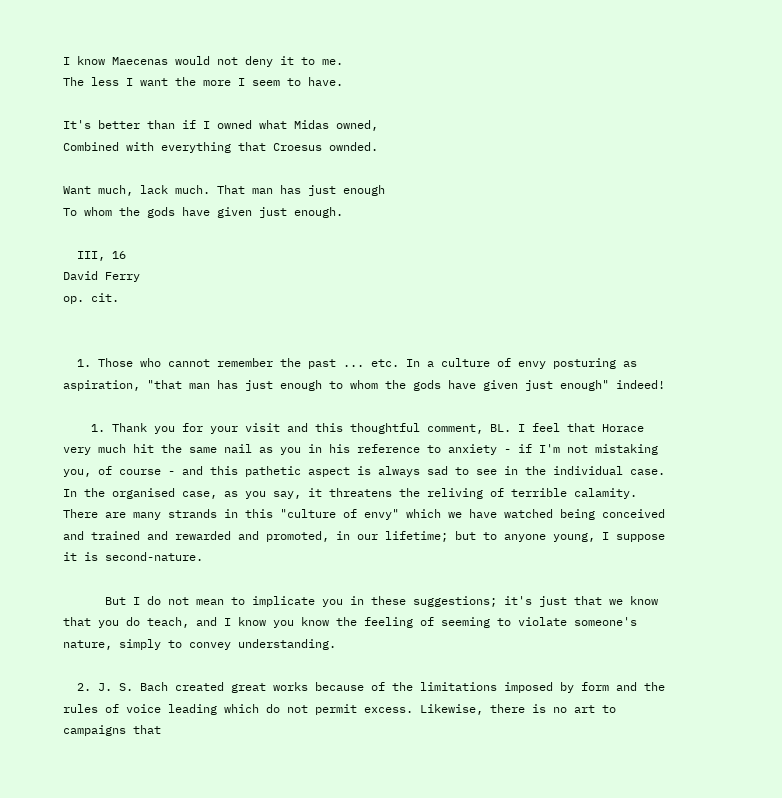I know Maecenas would not deny it to me.
The less I want the more I seem to have.

It's better than if I owned what Midas owned,
Combined with everything that Croesus ownded.

Want much, lack much. That man has just enough
To whom the gods have given just enough.

  III, 16
David Ferry
op. cit.


  1. Those who cannot remember the past ... etc. In a culture of envy posturing as aspiration, "that man has just enough to whom the gods have given just enough" indeed!

    1. Thank you for your visit and this thoughtful comment, BL. I feel that Horace very much hit the same nail as you in his reference to anxiety - if I'm not mistaking you, of course - and this pathetic aspect is always sad to see in the individual case. In the organised case, as you say, it threatens the reliving of terrible calamity. There are many strands in this "culture of envy" which we have watched being conceived and trained and rewarded and promoted, in our lifetime; but to anyone young, I suppose it is second-nature.

      But I do not mean to implicate you in these suggestions; it's just that we know that you do teach, and I know you know the feeling of seeming to violate someone's nature, simply to convey understanding.

  2. J. S. Bach created great works because of the limitations imposed by form and the rules of voice leading which do not permit excess. Likewise, there is no art to campaigns that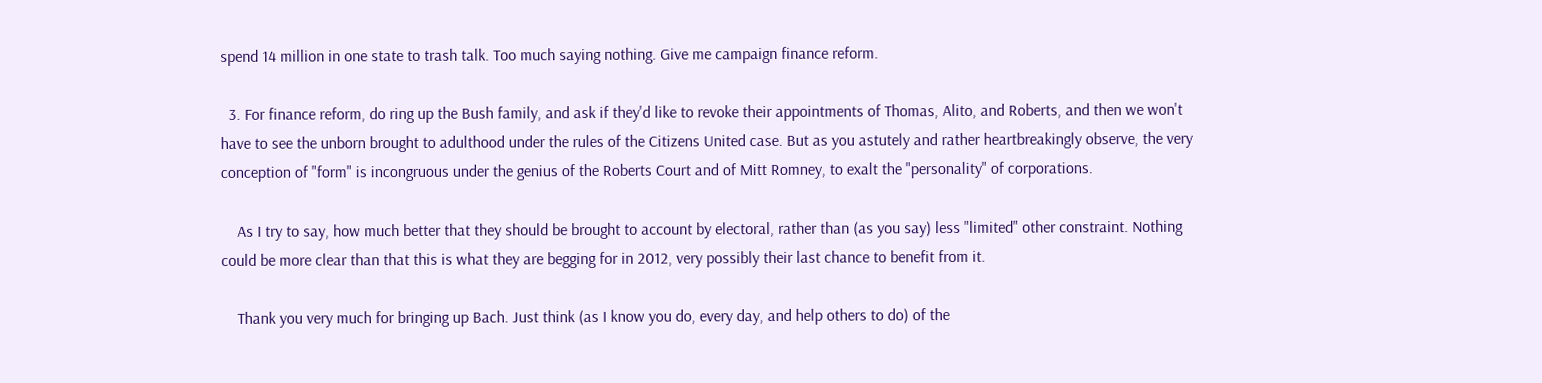spend 14 million in one state to trash talk. Too much saying nothing. Give me campaign finance reform.

  3. For finance reform, do ring up the Bush family, and ask if they'd like to revoke their appointments of Thomas, Alito, and Roberts, and then we won't have to see the unborn brought to adulthood under the rules of the Citizens United case. But as you astutely and rather heartbreakingly observe, the very conception of "form" is incongruous under the genius of the Roberts Court and of Mitt Romney, to exalt the "personality" of corporations.

    As I try to say, how much better that they should be brought to account by electoral, rather than (as you say) less "limited" other constraint. Nothing could be more clear than that this is what they are begging for in 2012, very possibly their last chance to benefit from it.

    Thank you very much for bringing up Bach. Just think (as I know you do, every day, and help others to do) of the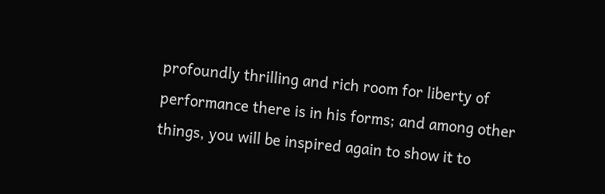profoundly thrilling and rich room for liberty of performance there is in his forms; and among other things, you will be inspired again to show it to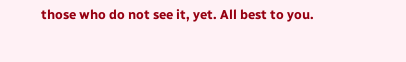those who do not see it, yet. All best to you.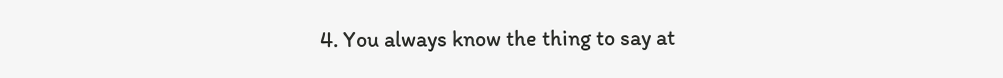4. You always know the thing to say at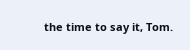the time to say it, Tom.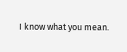I know what you mean.